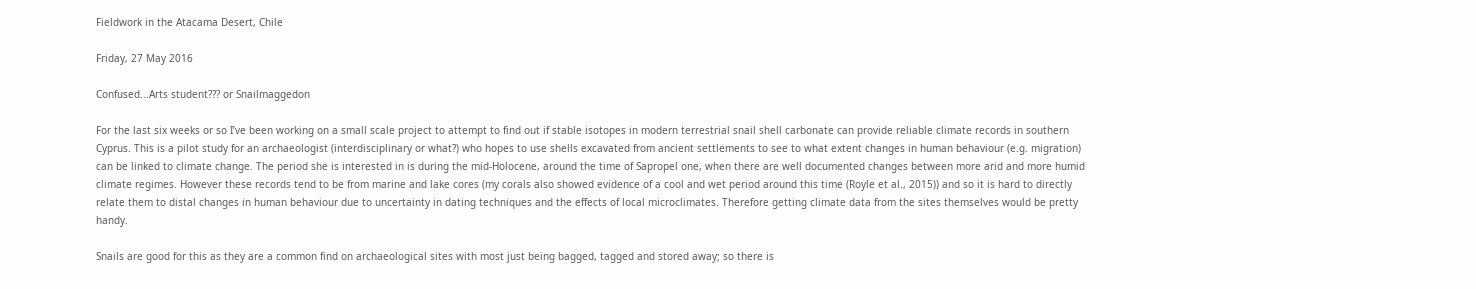Fieldwork in the Atacama Desert, Chile

Friday, 27 May 2016

Confused...Arts student??? or Snailmaggedon

For the last six weeks or so I’ve been working on a small scale project to attempt to find out if stable isotopes in modern terrestrial snail shell carbonate can provide reliable climate records in southern Cyprus. This is a pilot study for an archaeologist (interdisciplinary or what?) who hopes to use shells excavated from ancient settlements to see to what extent changes in human behaviour (e.g. migration) can be linked to climate change. The period she is interested in is during the mid-Holocene, around the time of Sapropel one, when there are well documented changes between more arid and more humid climate regimes. However these records tend to be from marine and lake cores (my corals also showed evidence of a cool and wet period around this time (Royle et al., 2015)) and so it is hard to directly relate them to distal changes in human behaviour due to uncertainty in dating techniques and the effects of local microclimates. Therefore getting climate data from the sites themselves would be pretty handy.

Snails are good for this as they are a common find on archaeological sites with most just being bagged, tagged and stored away; so there is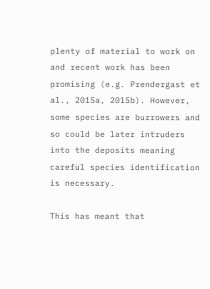plenty of material to work on and recent work has been promising (e.g. Prendergast et al., 2015a, 2015b). However, some species are burrowers and so could be later intruders into the deposits meaning careful species identification is necessary.

This has meant that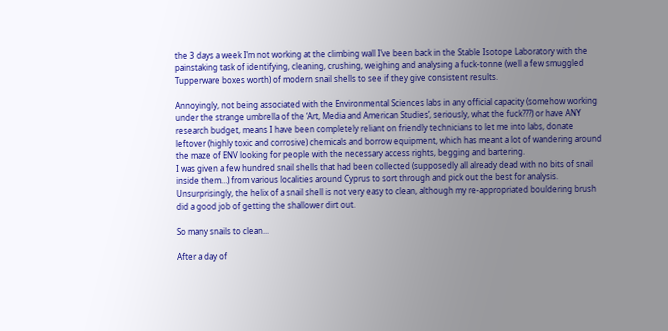the 3 days a week I’m not working at the climbing wall I’ve been back in the Stable Isotope Laboratory with the painstaking task of identifying, cleaning, crushing, weighing and analysing a fuck-tonne (well a few smuggled Tupperware boxes worth) of modern snail shells to see if they give consistent results.

Annoyingly, not being associated with the Environmental Sciences labs in any official capacity (somehow working under the strange umbrella of the ‘Art, Media and American Studies’, seriously, what the fuck???) or have ANY research budget, means I have been completely reliant on friendly technicians to let me into labs, donate leftover (highly toxic and corrosive) chemicals and borrow equipment, which has meant a lot of wandering around the maze of ENV looking for people with the necessary access rights, begging and bartering.
I was given a few hundred snail shells that had been collected (supposedly all already dead with no bits of snail inside them…) from various localities around Cyprus to sort through and pick out the best for analysis. Unsurprisingly, the helix of a snail shell is not very easy to clean, although my re-appropriated bouldering brush did a good job of getting the shallower dirt out.

So many snails to clean...

After a day of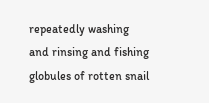repeatedly washing and rinsing and fishing globules of rotten snail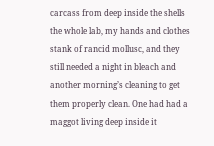carcass from deep inside the shells the whole lab, my hands and clothes stank of rancid mollusc, and they still needed a night in bleach and another morning’s cleaning to get them properly clean. One had had a maggot living deep inside it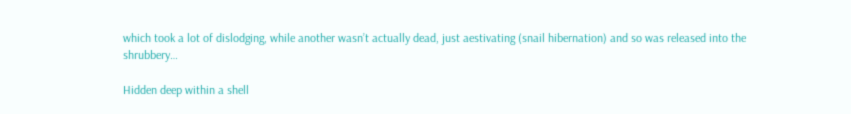which took a lot of dislodging, while another wasn’t actually dead, just aestivating (snail hibernation) and so was released into the shrubbery…

Hidden deep within a shell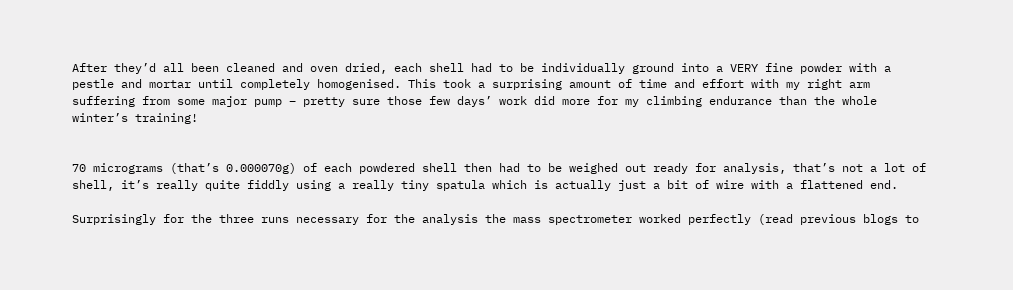After they’d all been cleaned and oven dried, each shell had to be individually ground into a VERY fine powder with a pestle and mortar until completely homogenised. This took a surprising amount of time and effort with my right arm suffering from some major pump – pretty sure those few days’ work did more for my climbing endurance than the whole winter’s training!


70 micrograms (that’s 0.000070g) of each powdered shell then had to be weighed out ready for analysis, that’s not a lot of shell, it’s really quite fiddly using a really tiny spatula which is actually just a bit of wire with a flattened end.

Surprisingly for the three runs necessary for the analysis the mass spectrometer worked perfectly (read previous blogs to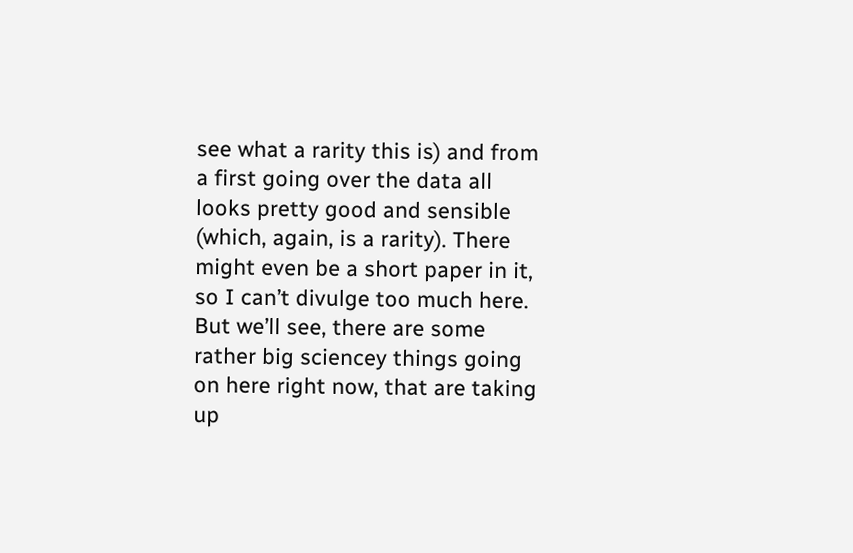see what a rarity this is) and from a first going over the data all looks pretty good and sensible (which, again, is a rarity). There might even be a short paper in it, so I can’t divulge too much here. But we’ll see, there are some rather big sciencey things going on here right now, that are taking up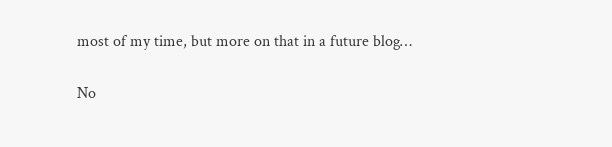most of my time, but more on that in a future blog…

No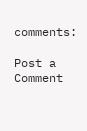comments:

Post a Comment